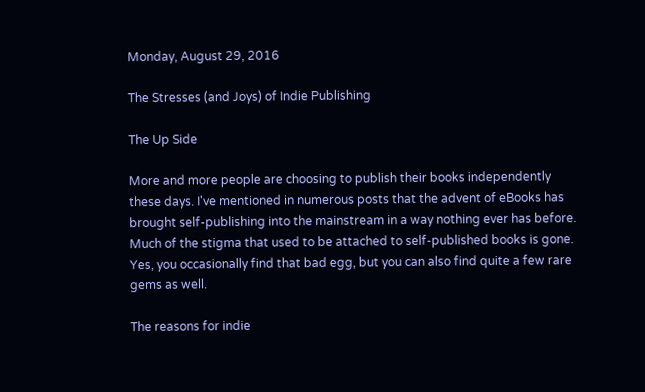Monday, August 29, 2016

The Stresses (and Joys) of Indie Publishing

The Up Side

More and more people are choosing to publish their books independently these days. I've mentioned in numerous posts that the advent of eBooks has brought self-publishing into the mainstream in a way nothing ever has before. Much of the stigma that used to be attached to self-published books is gone. Yes, you occasionally find that bad egg, but you can also find quite a few rare gems as well.

The reasons for indie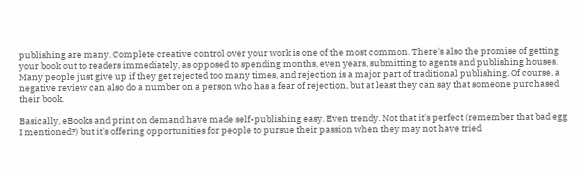publishing are many. Complete creative control over your work is one of the most common. There's also the promise of getting your book out to readers immediately, as opposed to spending months, even years, submitting to agents and publishing houses. Many people just give up if they get rejected too many times, and rejection is a major part of traditional publishing. Of course, a negative review can also do a number on a person who has a fear of rejection, but at least they can say that someone purchased their book.

Basically, eBooks and print on demand have made self-publishing easy. Even trendy. Not that it's perfect (remember that bad egg I mentioned?) but it's offering opportunities for people to pursue their passion when they may not have tried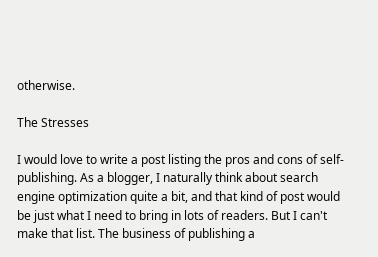otherwise.

The Stresses

I would love to write a post listing the pros and cons of self-publishing. As a blogger, I naturally think about search engine optimization quite a bit, and that kind of post would be just what I need to bring in lots of readers. But I can't make that list. The business of publishing a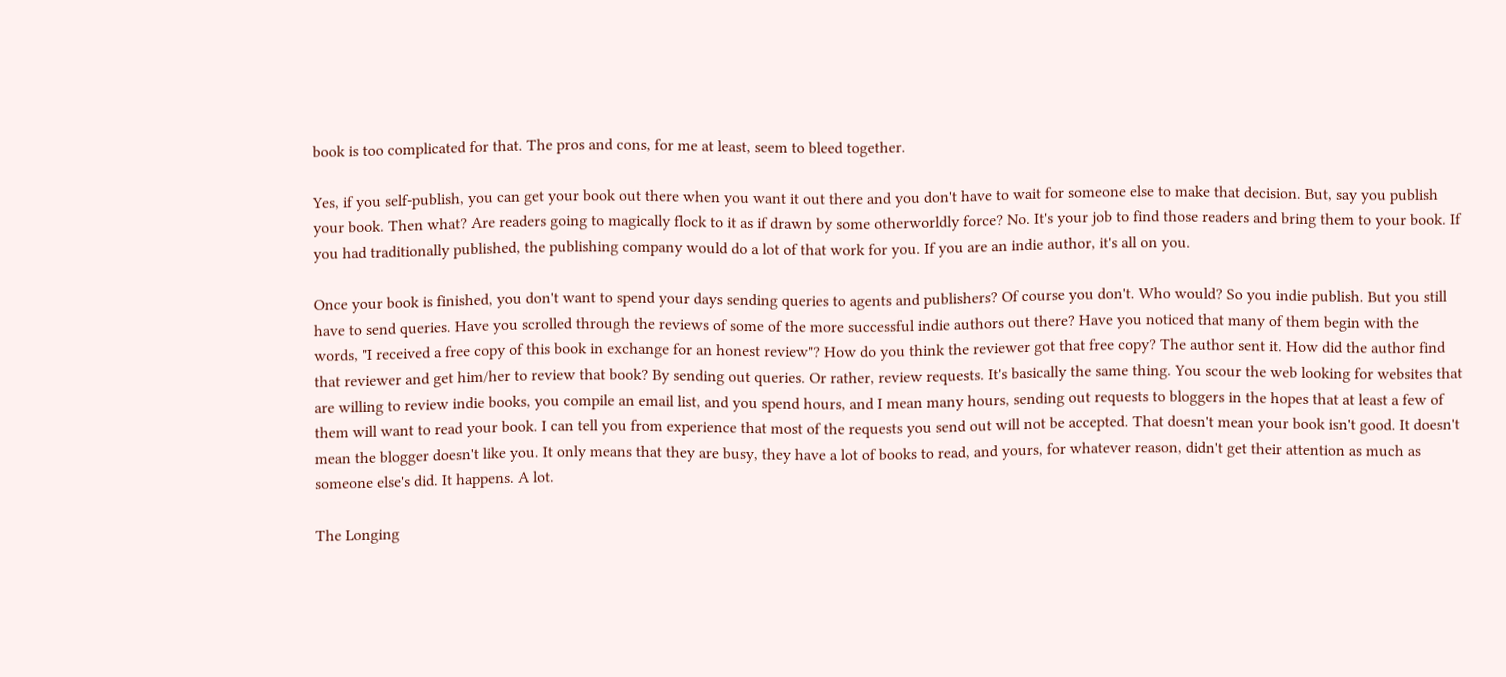book is too complicated for that. The pros and cons, for me at least, seem to bleed together.

Yes, if you self-publish, you can get your book out there when you want it out there and you don't have to wait for someone else to make that decision. But, say you publish your book. Then what? Are readers going to magically flock to it as if drawn by some otherworldly force? No. It's your job to find those readers and bring them to your book. If you had traditionally published, the publishing company would do a lot of that work for you. If you are an indie author, it's all on you.

Once your book is finished, you don't want to spend your days sending queries to agents and publishers? Of course you don't. Who would? So you indie publish. But you still have to send queries. Have you scrolled through the reviews of some of the more successful indie authors out there? Have you noticed that many of them begin with the words, "I received a free copy of this book in exchange for an honest review"? How do you think the reviewer got that free copy? The author sent it. How did the author find that reviewer and get him/her to review that book? By sending out queries. Or rather, review requests. It's basically the same thing. You scour the web looking for websites that are willing to review indie books, you compile an email list, and you spend hours, and I mean many hours, sending out requests to bloggers in the hopes that at least a few of them will want to read your book. I can tell you from experience that most of the requests you send out will not be accepted. That doesn't mean your book isn't good. It doesn't mean the blogger doesn't like you. It only means that they are busy, they have a lot of books to read, and yours, for whatever reason, didn't get their attention as much as someone else's did. It happens. A lot.

The Longing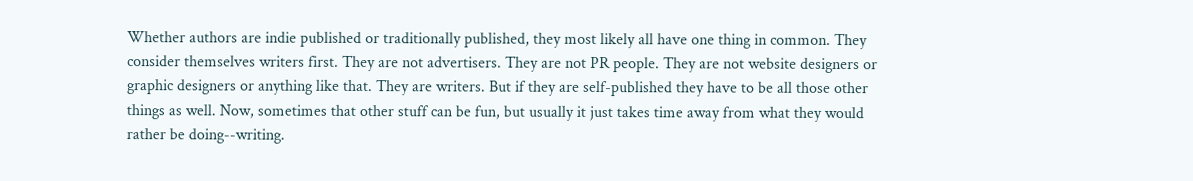Whether authors are indie published or traditionally published, they most likely all have one thing in common. They consider themselves writers first. They are not advertisers. They are not PR people. They are not website designers or graphic designers or anything like that. They are writers. But if they are self-published they have to be all those other things as well. Now, sometimes that other stuff can be fun, but usually it just takes time away from what they would rather be doing--writing.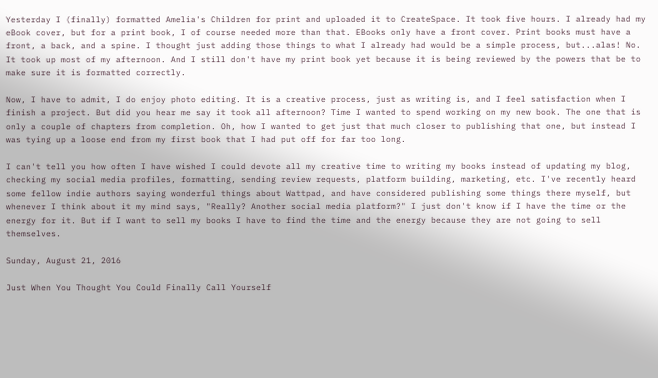Yesterday I (finally) formatted Amelia's Children for print and uploaded it to CreateSpace. It took five hours. I already had my eBook cover, but for a print book, I of course needed more than that. EBooks only have a front cover. Print books must have a front, a back, and a spine. I thought just adding those things to what I already had would be a simple process, but...alas! No. It took up most of my afternoon. And I still don't have my print book yet because it is being reviewed by the powers that be to make sure it is formatted correctly.

Now, I have to admit, I do enjoy photo editing. It is a creative process, just as writing is, and I feel satisfaction when I finish a project. But did you hear me say it took all afternoon? Time I wanted to spend working on my new book. The one that is only a couple of chapters from completion. Oh, how I wanted to get just that much closer to publishing that one, but instead I was tying up a loose end from my first book that I had put off for far too long.

I can't tell you how often I have wished I could devote all my creative time to writing my books instead of updating my blog, checking my social media profiles, formatting, sending review requests, platform building, marketing, etc. I've recently heard some fellow indie authors saying wonderful things about Wattpad, and have considered publishing some things there myself, but whenever I think about it my mind says, "Really? Another social media platform?" I just don't know if I have the time or the energy for it. But if I want to sell my books I have to find the time and the energy because they are not going to sell themselves.

Sunday, August 21, 2016

Just When You Thought You Could Finally Call Yourself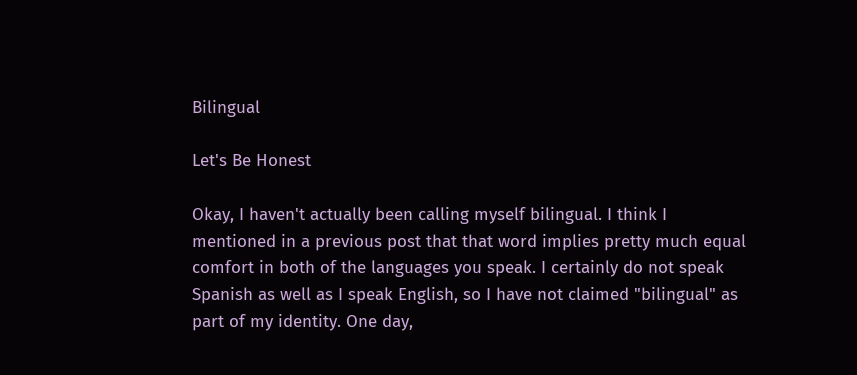Bilingual

Let's Be Honest

Okay, I haven't actually been calling myself bilingual. I think I mentioned in a previous post that that word implies pretty much equal comfort in both of the languages you speak. I certainly do not speak Spanish as well as I speak English, so I have not claimed "bilingual" as part of my identity. One day,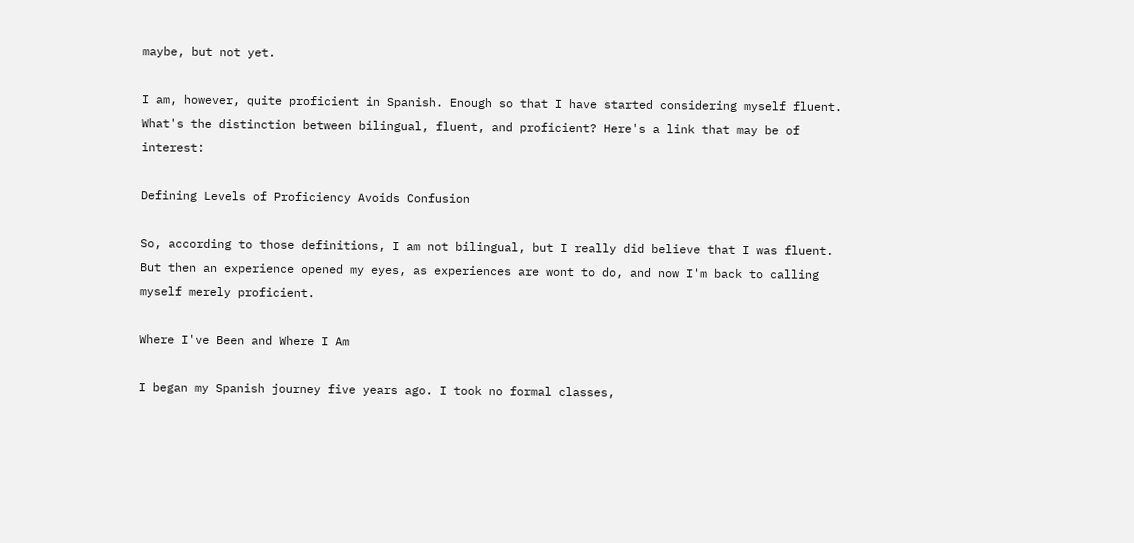maybe, but not yet.

I am, however, quite proficient in Spanish. Enough so that I have started considering myself fluent. What's the distinction between bilingual, fluent, and proficient? Here's a link that may be of interest:

Defining Levels of Proficiency Avoids Confusion

So, according to those definitions, I am not bilingual, but I really did believe that I was fluent. But then an experience opened my eyes, as experiences are wont to do, and now I'm back to calling myself merely proficient.

Where I've Been and Where I Am

I began my Spanish journey five years ago. I took no formal classes,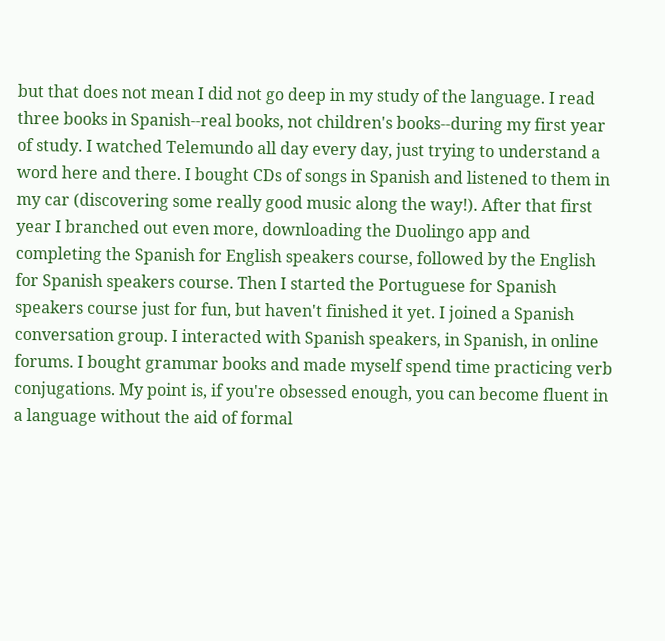but that does not mean I did not go deep in my study of the language. I read three books in Spanish--real books, not children's books--during my first year of study. I watched Telemundo all day every day, just trying to understand a word here and there. I bought CDs of songs in Spanish and listened to them in my car (discovering some really good music along the way!). After that first year I branched out even more, downloading the Duolingo app and completing the Spanish for English speakers course, followed by the English for Spanish speakers course. Then I started the Portuguese for Spanish speakers course just for fun, but haven't finished it yet. I joined a Spanish conversation group. I interacted with Spanish speakers, in Spanish, in online forums. I bought grammar books and made myself spend time practicing verb conjugations. My point is, if you're obsessed enough, you can become fluent in a language without the aid of formal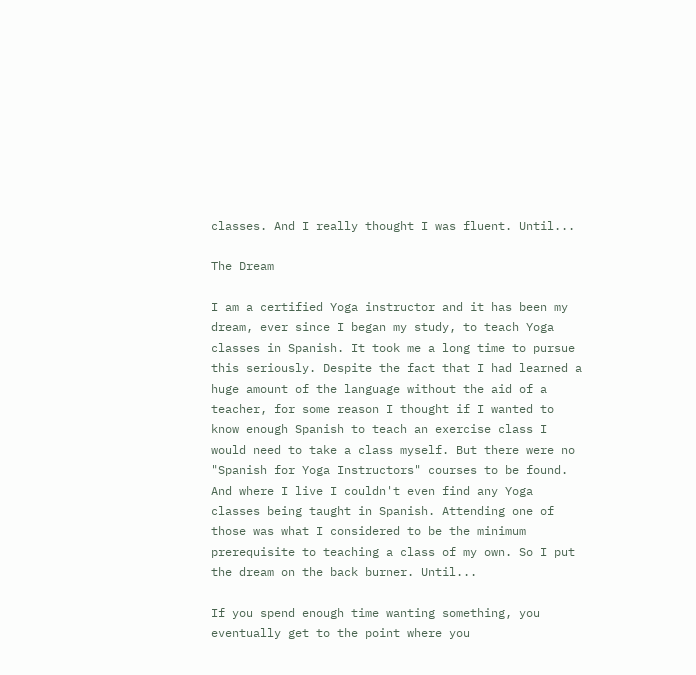classes. And I really thought I was fluent. Until...

The Dream

I am a certified Yoga instructor and it has been my dream, ever since I began my study, to teach Yoga classes in Spanish. It took me a long time to pursue this seriously. Despite the fact that I had learned a huge amount of the language without the aid of a teacher, for some reason I thought if I wanted to know enough Spanish to teach an exercise class I would need to take a class myself. But there were no "Spanish for Yoga Instructors" courses to be found. And where I live I couldn't even find any Yoga classes being taught in Spanish. Attending one of those was what I considered to be the minimum prerequisite to teaching a class of my own. So I put the dream on the back burner. Until...

If you spend enough time wanting something, you eventually get to the point where you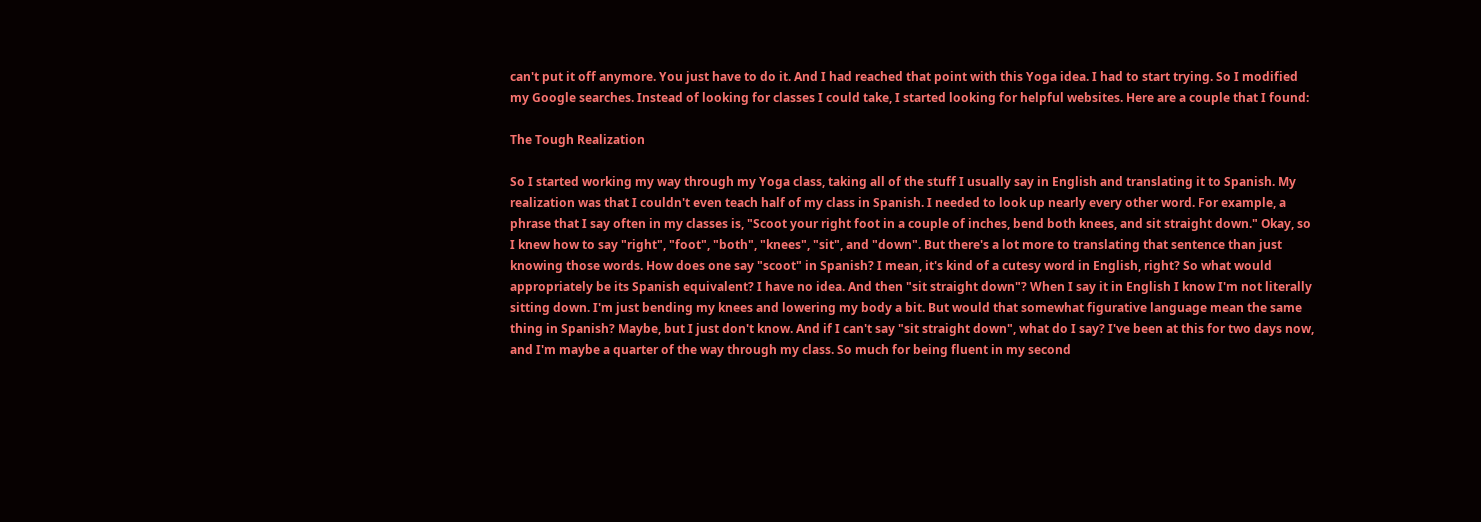can't put it off anymore. You just have to do it. And I had reached that point with this Yoga idea. I had to start trying. So I modified my Google searches. Instead of looking for classes I could take, I started looking for helpful websites. Here are a couple that I found:

The Tough Realization

So I started working my way through my Yoga class, taking all of the stuff I usually say in English and translating it to Spanish. My realization was that I couldn't even teach half of my class in Spanish. I needed to look up nearly every other word. For example, a phrase that I say often in my classes is, "Scoot your right foot in a couple of inches, bend both knees, and sit straight down." Okay, so I knew how to say "right", "foot", "both", "knees", "sit", and "down". But there's a lot more to translating that sentence than just knowing those words. How does one say "scoot" in Spanish? I mean, it's kind of a cutesy word in English, right? So what would appropriately be its Spanish equivalent? I have no idea. And then "sit straight down"? When I say it in English I know I'm not literally sitting down. I'm just bending my knees and lowering my body a bit. But would that somewhat figurative language mean the same thing in Spanish? Maybe, but I just don't know. And if I can't say "sit straight down", what do I say? I've been at this for two days now, and I'm maybe a quarter of the way through my class. So much for being fluent in my second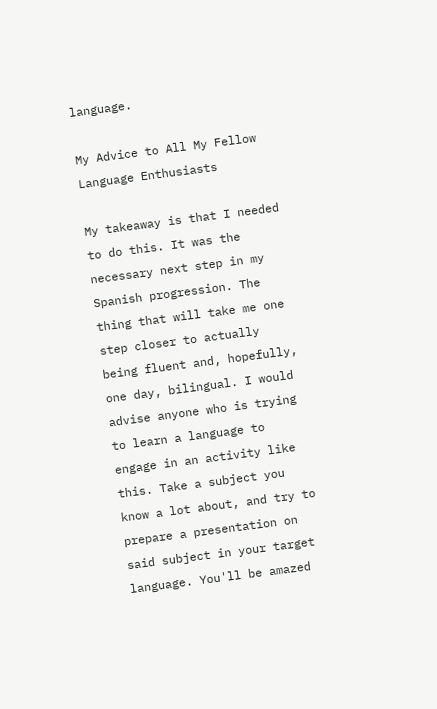language.

My Advice to All My Fellow Language Enthusiasts

My takeaway is that I needed to do this. It was the necessary next step in my Spanish progression. The thing that will take me one step closer to actually being fluent and, hopefully, one day, bilingual. I would advise anyone who is trying to learn a language to engage in an activity like this. Take a subject you know a lot about, and try to prepare a presentation on said subject in your target language. You'll be amazed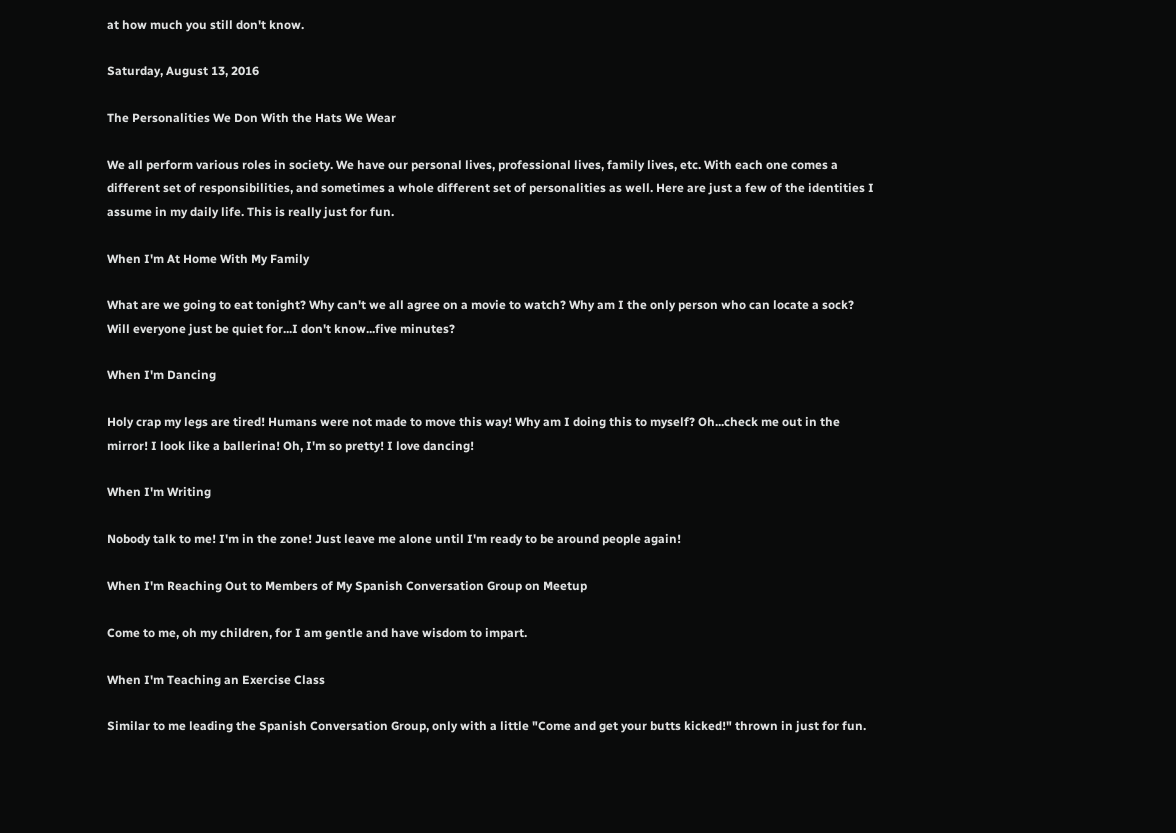at how much you still don't know.

Saturday, August 13, 2016

The Personalities We Don With the Hats We Wear

We all perform various roles in society. We have our personal lives, professional lives, family lives, etc. With each one comes a different set of responsibilities, and sometimes a whole different set of personalities as well. Here are just a few of the identities I assume in my daily life. This is really just for fun.

When I'm At Home With My Family

What are we going to eat tonight? Why can't we all agree on a movie to watch? Why am I the only person who can locate a sock? Will everyone just be quiet for...I don't know...five minutes?

When I'm Dancing

Holy crap my legs are tired! Humans were not made to move this way! Why am I doing this to myself? Oh...check me out in the mirror! I look like a ballerina! Oh, I'm so pretty! I love dancing!

When I'm Writing

Nobody talk to me! I'm in the zone! Just leave me alone until I'm ready to be around people again!

When I'm Reaching Out to Members of My Spanish Conversation Group on Meetup

Come to me, oh my children, for I am gentle and have wisdom to impart.

When I'm Teaching an Exercise Class

Similar to me leading the Spanish Conversation Group, only with a little "Come and get your butts kicked!" thrown in just for fun.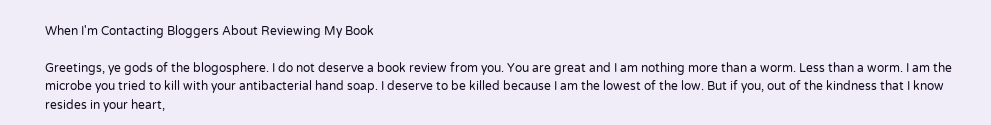When I'm Contacting Bloggers About Reviewing My Book

Greetings, ye gods of the blogosphere. I do not deserve a book review from you. You are great and I am nothing more than a worm. Less than a worm. I am the microbe you tried to kill with your antibacterial hand soap. I deserve to be killed because I am the lowest of the low. But if you, out of the kindness that I know resides in your heart,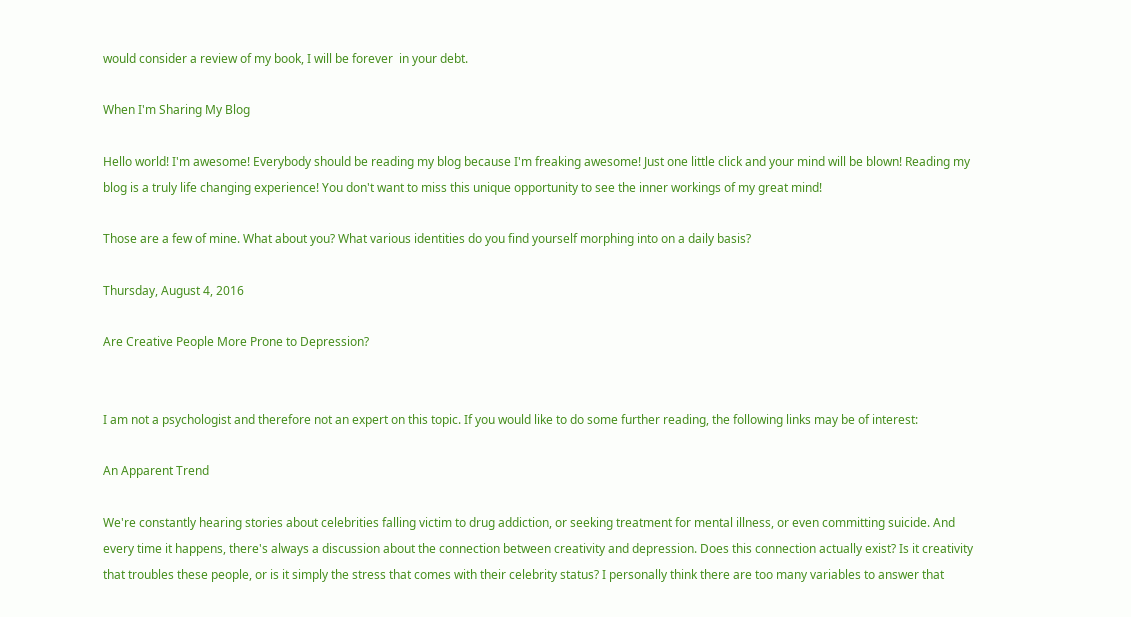would consider a review of my book, I will be forever  in your debt.

When I'm Sharing My Blog

Hello world! I'm awesome! Everybody should be reading my blog because I'm freaking awesome! Just one little click and your mind will be blown! Reading my blog is a truly life changing experience! You don't want to miss this unique opportunity to see the inner workings of my great mind!

Those are a few of mine. What about you? What various identities do you find yourself morphing into on a daily basis?

Thursday, August 4, 2016

Are Creative People More Prone to Depression?


I am not a psychologist and therefore not an expert on this topic. If you would like to do some further reading, the following links may be of interest:

An Apparent Trend

We're constantly hearing stories about celebrities falling victim to drug addiction, or seeking treatment for mental illness, or even committing suicide. And every time it happens, there's always a discussion about the connection between creativity and depression. Does this connection actually exist? Is it creativity that troubles these people, or is it simply the stress that comes with their celebrity status? I personally think there are too many variables to answer that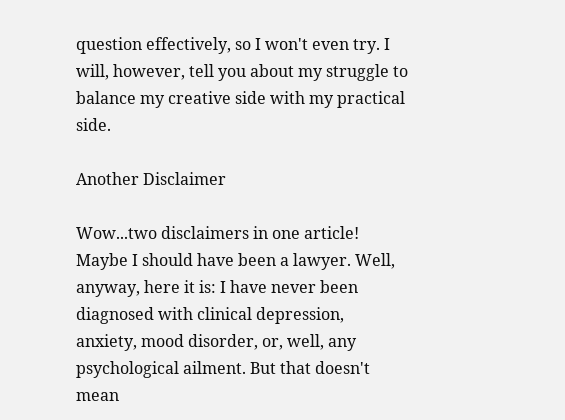question effectively, so I won't even try. I will, however, tell you about my struggle to balance my creative side with my practical side.

Another Disclaimer

Wow...two disclaimers in one article! Maybe I should have been a lawyer. Well, anyway, here it is: I have never been diagnosed with clinical depression, anxiety, mood disorder, or, well, any psychological ailment. But that doesn't mean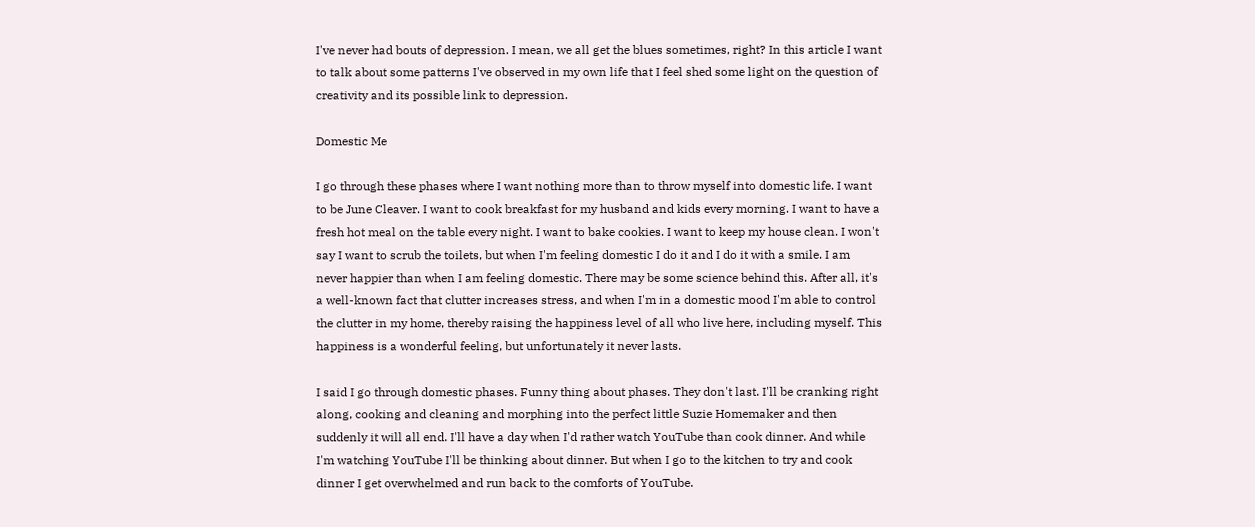I've never had bouts of depression. I mean, we all get the blues sometimes, right? In this article I want to talk about some patterns I've observed in my own life that I feel shed some light on the question of creativity and its possible link to depression.

Domestic Me

I go through these phases where I want nothing more than to throw myself into domestic life. I want to be June Cleaver. I want to cook breakfast for my husband and kids every morning. I want to have a fresh hot meal on the table every night. I want to bake cookies. I want to keep my house clean. I won't say I want to scrub the toilets, but when I'm feeling domestic I do it and I do it with a smile. I am never happier than when I am feeling domestic. There may be some science behind this. After all, it's a well-known fact that clutter increases stress, and when I'm in a domestic mood I'm able to control the clutter in my home, thereby raising the happiness level of all who live here, including myself. This happiness is a wonderful feeling, but unfortunately it never lasts.

I said I go through domestic phases. Funny thing about phases. They don't last. I'll be cranking right along, cooking and cleaning and morphing into the perfect little Suzie Homemaker and then suddenly it will all end. I'll have a day when I'd rather watch YouTube than cook dinner. And while I'm watching YouTube I'll be thinking about dinner. But when I go to the kitchen to try and cook dinner I get overwhelmed and run back to the comforts of YouTube.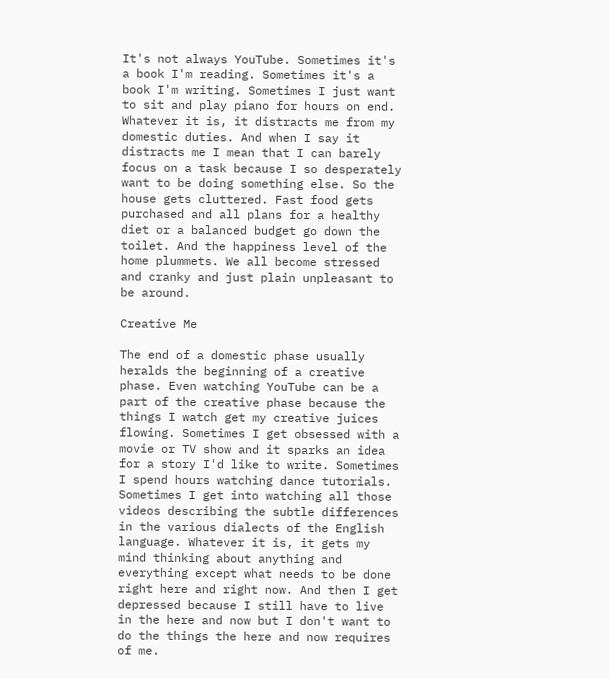It's not always YouTube. Sometimes it's a book I'm reading. Sometimes it's a book I'm writing. Sometimes I just want to sit and play piano for hours on end. Whatever it is, it distracts me from my domestic duties. And when I say it distracts me I mean that I can barely focus on a task because I so desperately want to be doing something else. So the house gets cluttered. Fast food gets purchased and all plans for a healthy diet or a balanced budget go down the toilet. And the happiness level of the home plummets. We all become stressed and cranky and just plain unpleasant to be around.

Creative Me

The end of a domestic phase usually heralds the beginning of a creative phase. Even watching YouTube can be a part of the creative phase because the things I watch get my creative juices flowing. Sometimes I get obsessed with a movie or TV show and it sparks an idea for a story I'd like to write. Sometimes I spend hours watching dance tutorials. Sometimes I get into watching all those videos describing the subtle differences in the various dialects of the English language. Whatever it is, it gets my mind thinking about anything and everything except what needs to be done right here and right now. And then I get depressed because I still have to live in the here and now but I don't want to do the things the here and now requires of me.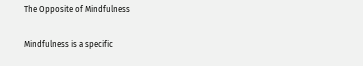The Opposite of Mindfulness

Mindfulness is a specific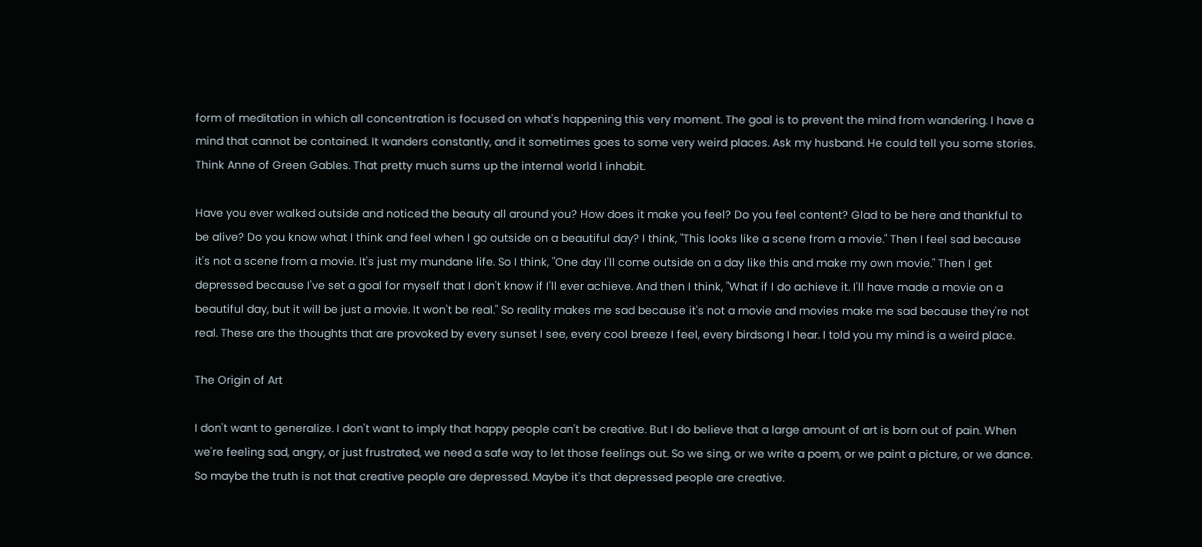form of meditation in which all concentration is focused on what's happening this very moment. The goal is to prevent the mind from wandering. I have a mind that cannot be contained. It wanders constantly, and it sometimes goes to some very weird places. Ask my husband. He could tell you some stories. Think Anne of Green Gables. That pretty much sums up the internal world I inhabit.

Have you ever walked outside and noticed the beauty all around you? How does it make you feel? Do you feel content? Glad to be here and thankful to be alive? Do you know what I think and feel when I go outside on a beautiful day? I think, "This looks like a scene from a movie." Then I feel sad because it's not a scene from a movie. It's just my mundane life. So I think, "One day I'll come outside on a day like this and make my own movie." Then I get depressed because I've set a goal for myself that I don't know if I'll ever achieve. And then I think, "What if I do achieve it. I'll have made a movie on a beautiful day, but it will be just a movie. It won't be real." So reality makes me sad because it's not a movie and movies make me sad because they're not real. These are the thoughts that are provoked by every sunset I see, every cool breeze I feel, every birdsong I hear. I told you my mind is a weird place.

The Origin of Art

I don't want to generalize. I don't want to imply that happy people can't be creative. But I do believe that a large amount of art is born out of pain. When we're feeling sad, angry, or just frustrated, we need a safe way to let those feelings out. So we sing, or we write a poem, or we paint a picture, or we dance. So maybe the truth is not that creative people are depressed. Maybe it's that depressed people are creative.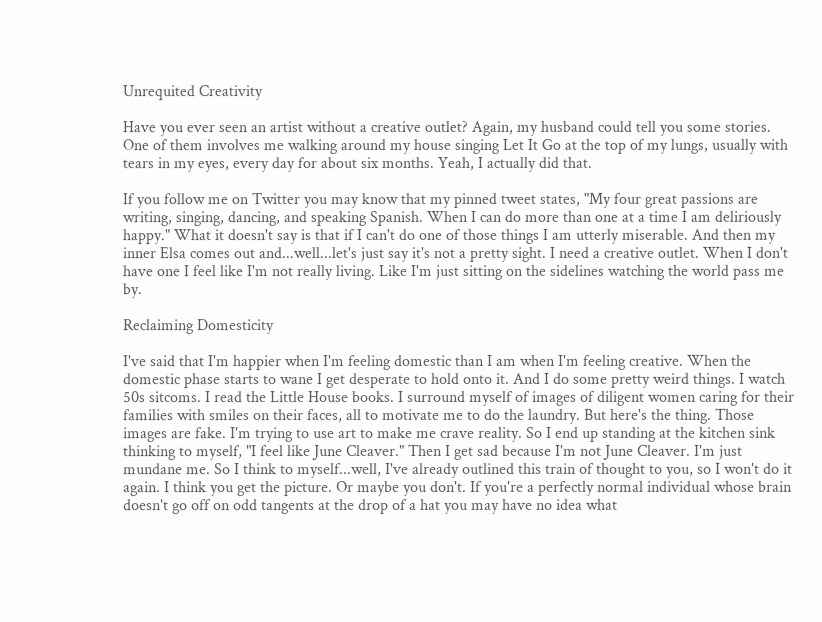Unrequited Creativity

Have you ever seen an artist without a creative outlet? Again, my husband could tell you some stories. One of them involves me walking around my house singing Let It Go at the top of my lungs, usually with tears in my eyes, every day for about six months. Yeah, I actually did that.

If you follow me on Twitter you may know that my pinned tweet states, "My four great passions are writing, singing, dancing, and speaking Spanish. When I can do more than one at a time I am deliriously happy." What it doesn't say is that if I can't do one of those things I am utterly miserable. And then my inner Elsa comes out and...well...let's just say it's not a pretty sight. I need a creative outlet. When I don't have one I feel like I'm not really living. Like I'm just sitting on the sidelines watching the world pass me by.

Reclaiming Domesticity

I've said that I'm happier when I'm feeling domestic than I am when I'm feeling creative. When the domestic phase starts to wane I get desperate to hold onto it. And I do some pretty weird things. I watch 50s sitcoms. I read the Little House books. I surround myself of images of diligent women caring for their families with smiles on their faces, all to motivate me to do the laundry. But here's the thing. Those images are fake. I'm trying to use art to make me crave reality. So I end up standing at the kitchen sink thinking to myself, "I feel like June Cleaver." Then I get sad because I'm not June Cleaver. I'm just mundane me. So I think to myself...well, I've already outlined this train of thought to you, so I won't do it again. I think you get the picture. Or maybe you don't. If you're a perfectly normal individual whose brain doesn't go off on odd tangents at the drop of a hat you may have no idea what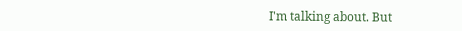I'm talking about. But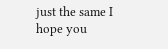just the same I hope you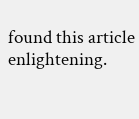found this article enlightening.